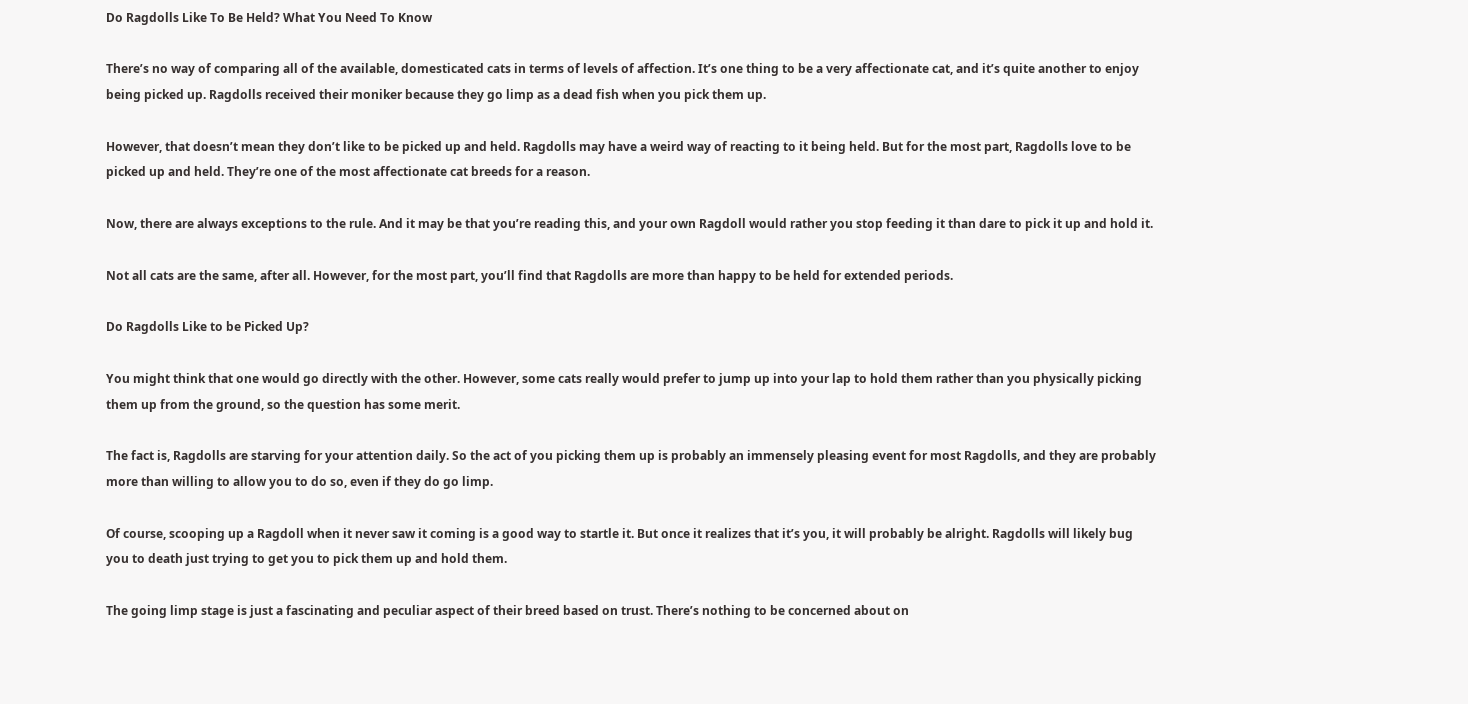Do Ragdolls Like To Be Held? What You Need To Know

There’s no way of comparing all of the available, domesticated cats in terms of levels of affection. It’s one thing to be a very affectionate cat, and it’s quite another to enjoy being picked up. Ragdolls received their moniker because they go limp as a dead fish when you pick them up.

However, that doesn’t mean they don’t like to be picked up and held. Ragdolls may have a weird way of reacting to it being held. But for the most part, Ragdolls love to be picked up and held. They’re one of the most affectionate cat breeds for a reason.

Now, there are always exceptions to the rule. And it may be that you’re reading this, and your own Ragdoll would rather you stop feeding it than dare to pick it up and hold it.

Not all cats are the same, after all. However, for the most part, you’ll find that Ragdolls are more than happy to be held for extended periods.

Do Ragdolls Like to be Picked Up?

You might think that one would go directly with the other. However, some cats really would prefer to jump up into your lap to hold them rather than you physically picking them up from the ground, so the question has some merit.

The fact is, Ragdolls are starving for your attention daily. So the act of you picking them up is probably an immensely pleasing event for most Ragdolls, and they are probably more than willing to allow you to do so, even if they do go limp.

Of course, scooping up a Ragdoll when it never saw it coming is a good way to startle it. But once it realizes that it’s you, it will probably be alright. Ragdolls will likely bug you to death just trying to get you to pick them up and hold them.

The going limp stage is just a fascinating and peculiar aspect of their breed based on trust. There’s nothing to be concerned about on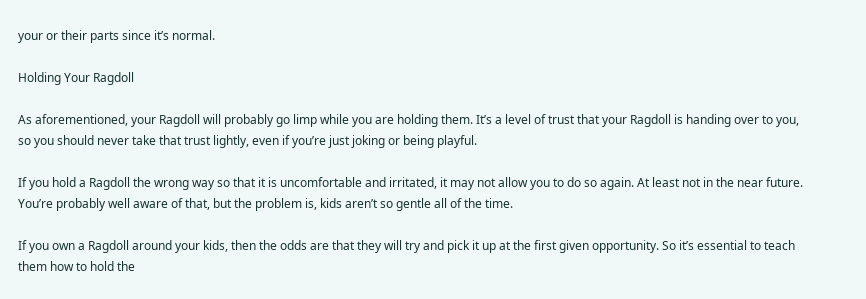your or their parts since it’s normal.

Holding Your Ragdoll

As aforementioned, your Ragdoll will probably go limp while you are holding them. It’s a level of trust that your Ragdoll is handing over to you, so you should never take that trust lightly, even if you’re just joking or being playful.

If you hold a Ragdoll the wrong way so that it is uncomfortable and irritated, it may not allow you to do so again. At least not in the near future. You’re probably well aware of that, but the problem is, kids aren’t so gentle all of the time.

If you own a Ragdoll around your kids, then the odds are that they will try and pick it up at the first given opportunity. So it’s essential to teach them how to hold the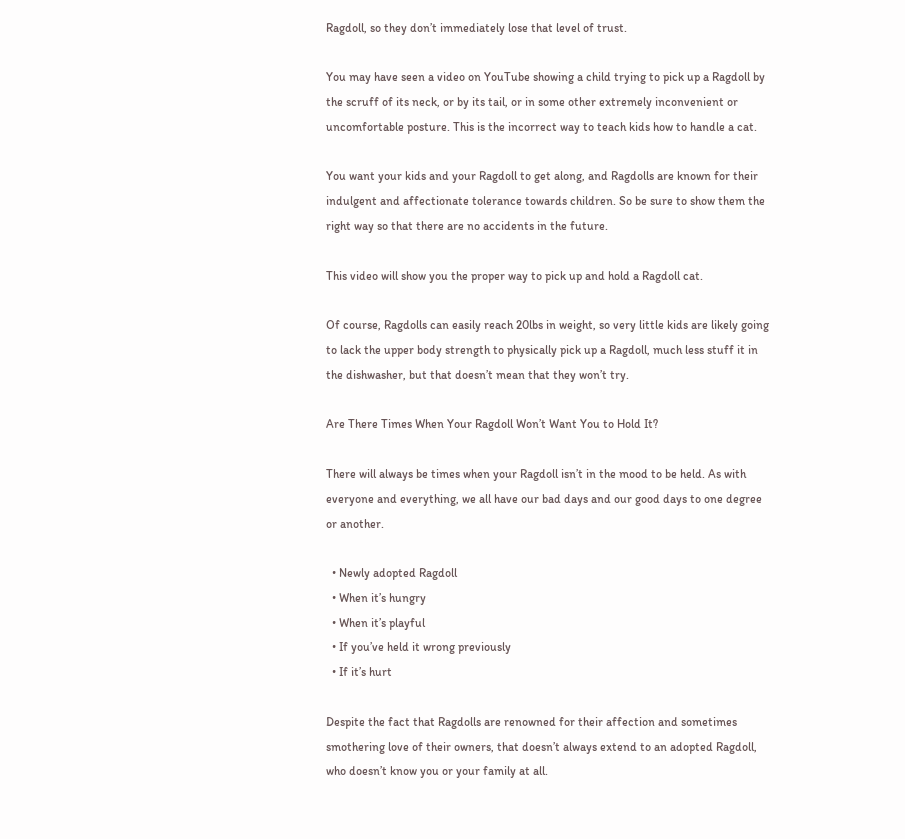Ragdoll, so they don’t immediately lose that level of trust.

You may have seen a video on YouTube showing a child trying to pick up a Ragdoll by the scruff of its neck, or by its tail, or in some other extremely inconvenient or uncomfortable posture. This is the incorrect way to teach kids how to handle a cat.

You want your kids and your Ragdoll to get along, and Ragdolls are known for their indulgent and affectionate tolerance towards children. So be sure to show them the right way so that there are no accidents in the future.

This video will show you the proper way to pick up and hold a Ragdoll cat.

Of course, Ragdolls can easily reach 20lbs in weight, so very little kids are likely going to lack the upper body strength to physically pick up a Ragdoll, much less stuff it in the dishwasher, but that doesn’t mean that they won’t try.

Are There Times When Your Ragdoll Won’t Want You to Hold It?

There will always be times when your Ragdoll isn’t in the mood to be held. As with everyone and everything, we all have our bad days and our good days to one degree or another.

  • Newly adopted Ragdoll
  • When it’s hungry
  • When it’s playful
  • If you’ve held it wrong previously
  • If it’s hurt

Despite the fact that Ragdolls are renowned for their affection and sometimes smothering love of their owners, that doesn’t always extend to an adopted Ragdoll, who doesn’t know you or your family at all.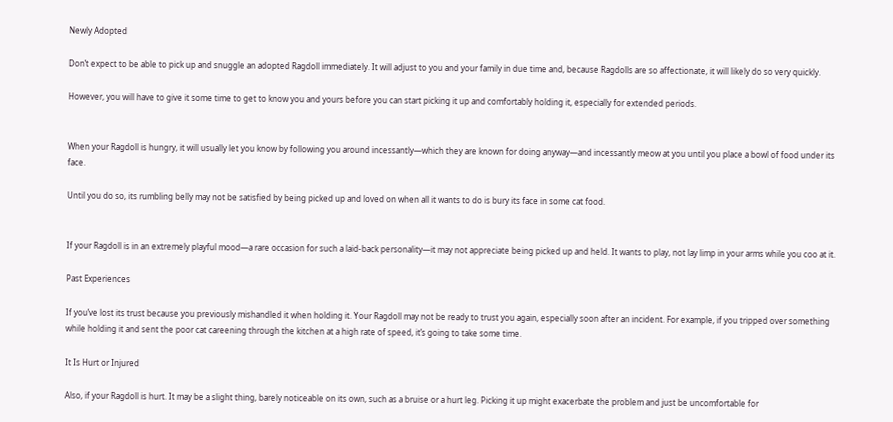Newly Adopted

Don’t expect to be able to pick up and snuggle an adopted Ragdoll immediately. It will adjust to you and your family in due time and, because Ragdolls are so affectionate, it will likely do so very quickly.

However, you will have to give it some time to get to know you and yours before you can start picking it up and comfortably holding it, especially for extended periods.


When your Ragdoll is hungry, it will usually let you know by following you around incessantly—which they are known for doing anyway—and incessantly meow at you until you place a bowl of food under its face.

Until you do so, its rumbling belly may not be satisfied by being picked up and loved on when all it wants to do is bury its face in some cat food.


If your Ragdoll is in an extremely playful mood—a rare occasion for such a laid-back personality—it may not appreciate being picked up and held. It wants to play, not lay limp in your arms while you coo at it.

Past Experiences

If you’ve lost its trust because you previously mishandled it when holding it. Your Ragdoll may not be ready to trust you again, especially soon after an incident. For example, if you tripped over something while holding it and sent the poor cat careening through the kitchen at a high rate of speed, it’s going to take some time.

It Is Hurt or Injured

Also, if your Ragdoll is hurt. It may be a slight thing, barely noticeable on its own, such as a bruise or a hurt leg. Picking it up might exacerbate the problem and just be uncomfortable for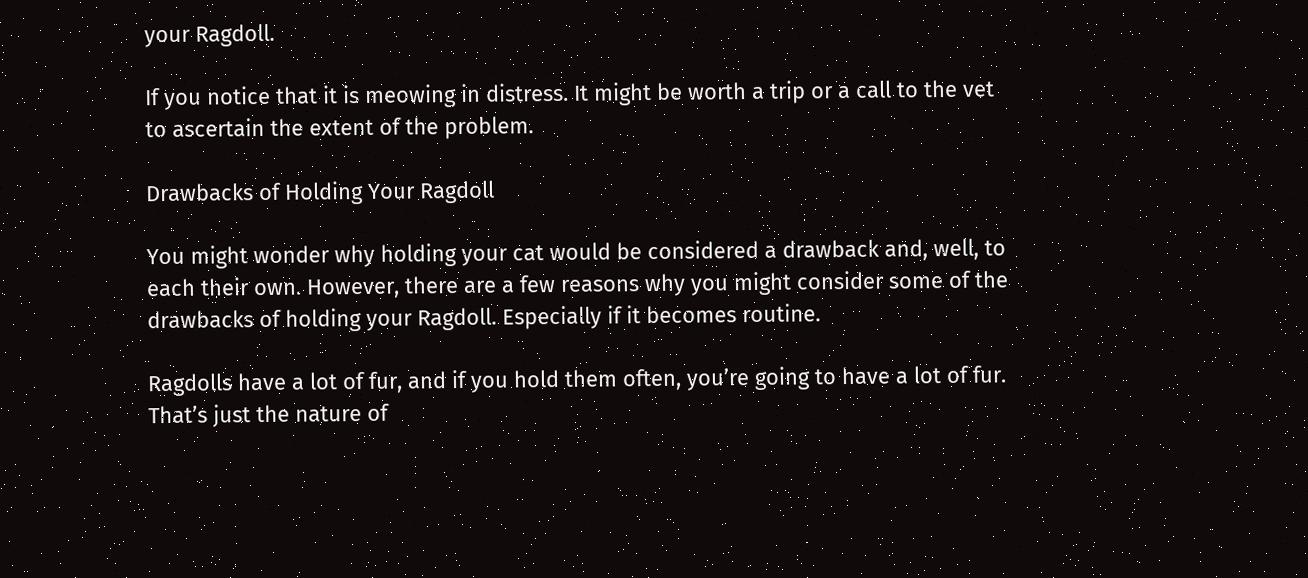your Ragdoll.

If you notice that it is meowing in distress. It might be worth a trip or a call to the vet to ascertain the extent of the problem.

Drawbacks of Holding Your Ragdoll

You might wonder why holding your cat would be considered a drawback and, well, to each their own. However, there are a few reasons why you might consider some of the drawbacks of holding your Ragdoll. Especially if it becomes routine.

Ragdolls have a lot of fur, and if you hold them often, you’re going to have a lot of fur. That’s just the nature of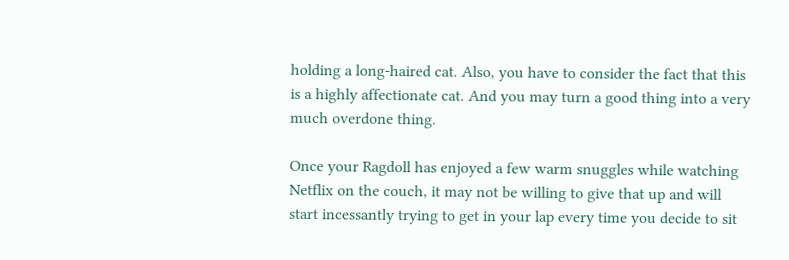holding a long-haired cat. Also, you have to consider the fact that this is a highly affectionate cat. And you may turn a good thing into a very much overdone thing.

Once your Ragdoll has enjoyed a few warm snuggles while watching Netflix on the couch, it may not be willing to give that up and will start incessantly trying to get in your lap every time you decide to sit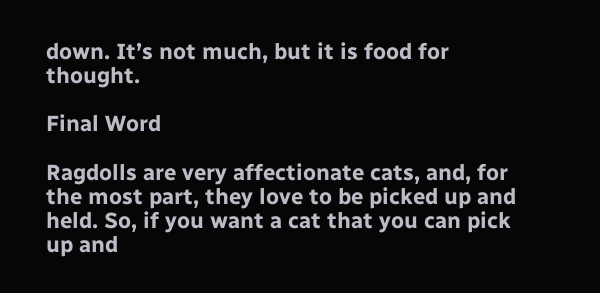down. It’s not much, but it is food for thought.

Final Word

Ragdolls are very affectionate cats, and, for the most part, they love to be picked up and held. So, if you want a cat that you can pick up and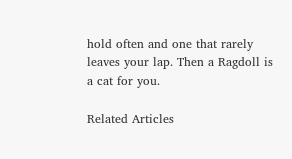hold often and one that rarely leaves your lap. Then a Ragdoll is a cat for you.

Related Articles